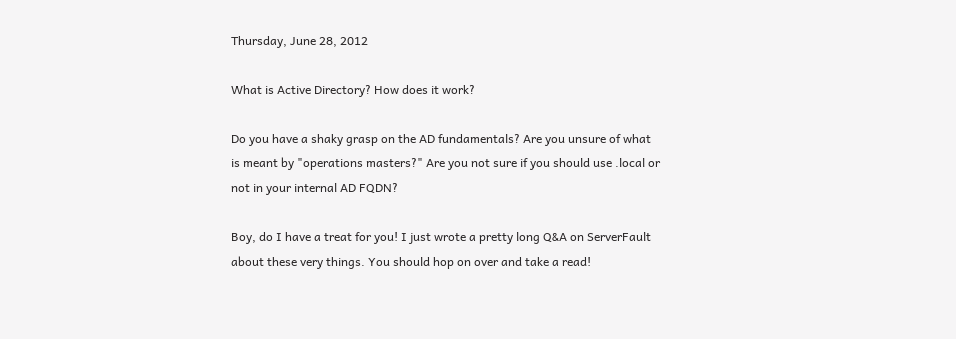Thursday, June 28, 2012

What is Active Directory? How does it work?

Do you have a shaky grasp on the AD fundamentals? Are you unsure of what is meant by "operations masters?" Are you not sure if you should use .local or not in your internal AD FQDN?

Boy, do I have a treat for you! I just wrote a pretty long Q&A on ServerFault about these very things. You should hop on over and take a read!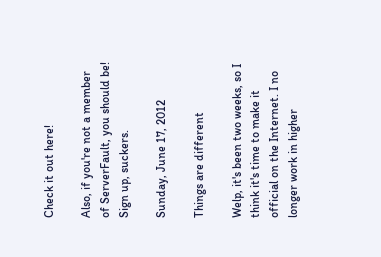Check it out here!

Also, if you're not a member of ServerFault, you should be! Sign up, suckers.

Sunday, June 17, 2012

Things are different

Welp, it's been two weeks, so I think it's time to make it official on the Internet. I no longer work in higher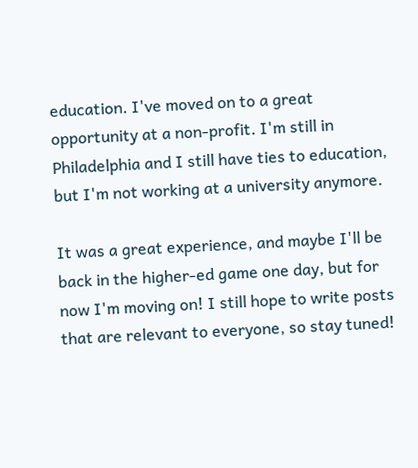education. I've moved on to a great opportunity at a non-profit. I'm still in Philadelphia and I still have ties to education, but I'm not working at a university anymore.

It was a great experience, and maybe I'll be back in the higher-ed game one day, but for now I'm moving on! I still hope to write posts that are relevant to everyone, so stay tuned!